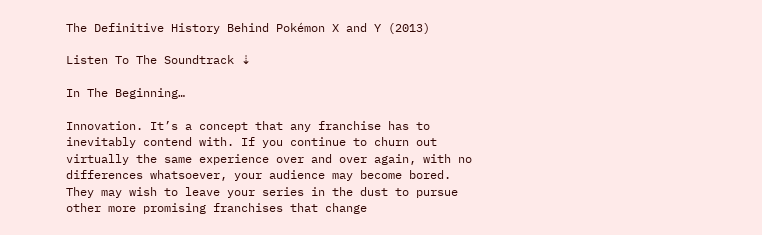The Definitive History Behind Pokémon X and Y (2013)

Listen To The Soundtrack ⇣

In The Beginning…

Innovation. It’s a concept that any franchise has to inevitably contend with. If you continue to churn out virtually the same experience over and over again, with no differences whatsoever, your audience may become bored. They may wish to leave your series in the dust to pursue other more promising franchises that change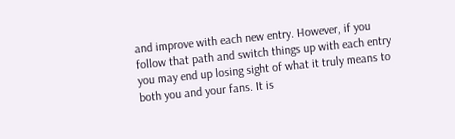and improve with each new entry. However, if you follow that path and switch things up with each entry you may end up losing sight of what it truly means to both you and your fans. It is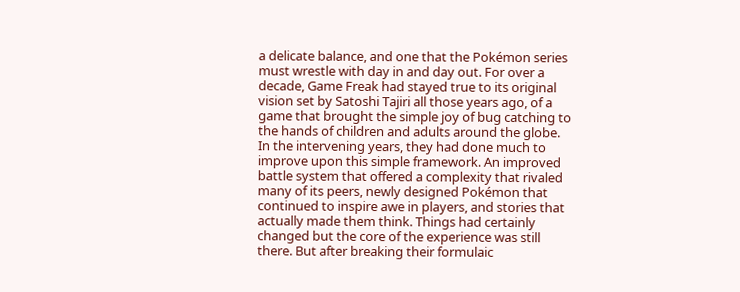a delicate balance, and one that the Pokémon series must wrestle with day in and day out. For over a decade, Game Freak had stayed true to its original vision set by Satoshi Tajiri all those years ago, of a game that brought the simple joy of bug catching to the hands of children and adults around the globe. In the intervening years, they had done much to improve upon this simple framework. An improved battle system that offered a complexity that rivaled many of its peers, newly designed Pokémon that continued to inspire awe in players, and stories that actually made them think. Things had certainly changed but the core of the experience was still there. But after breaking their formulaic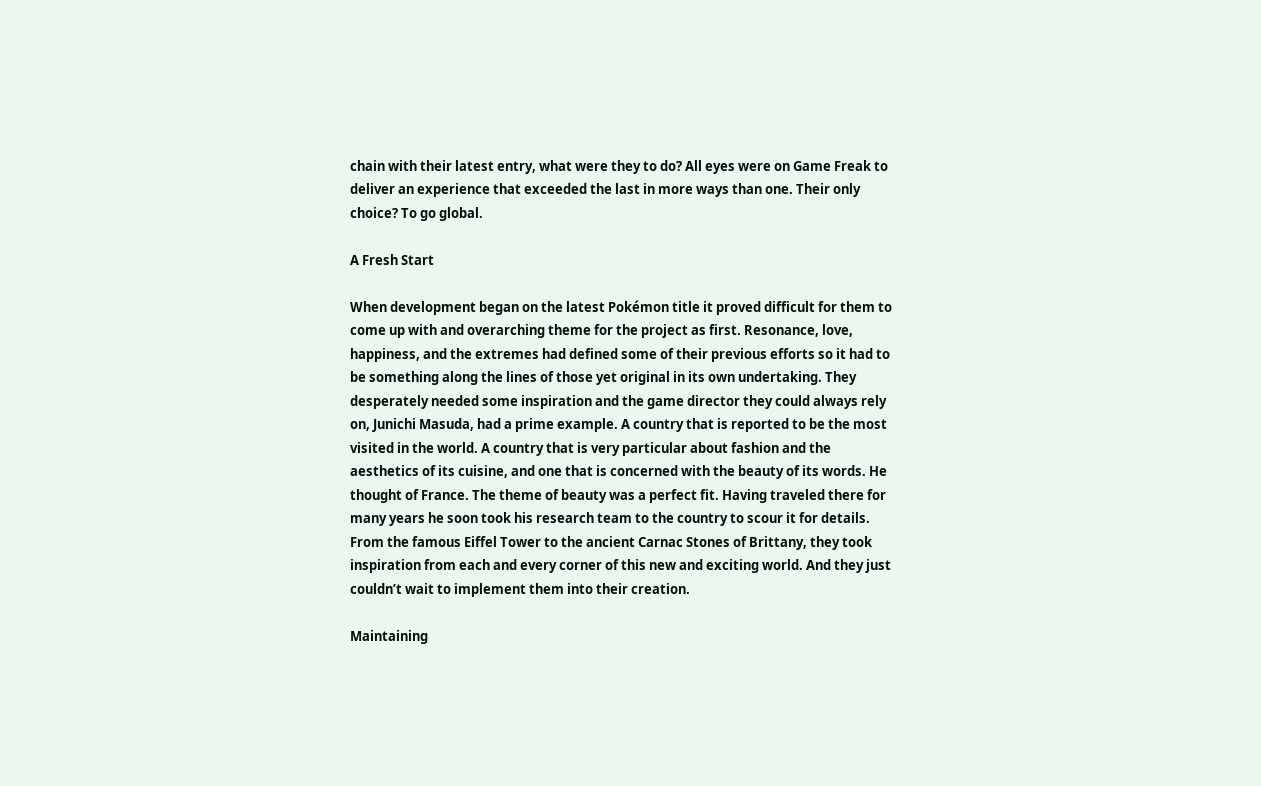chain with their latest entry, what were they to do? All eyes were on Game Freak to deliver an experience that exceeded the last in more ways than one. Their only choice? To go global.

A Fresh Start

When development began on the latest Pokémon title it proved difficult for them to come up with and overarching theme for the project as first. Resonance, love, happiness, and the extremes had defined some of their previous efforts so it had to be something along the lines of those yet original in its own undertaking. They desperately needed some inspiration and the game director they could always rely on, Junichi Masuda, had a prime example. A country that is reported to be the most visited in the world. A country that is very particular about fashion and the aesthetics of its cuisine, and one that is concerned with the beauty of its words. He thought of France. The theme of beauty was a perfect fit. Having traveled there for many years he soon took his research team to the country to scour it for details. From the famous Eiffel Tower to the ancient Carnac Stones of Brittany, they took inspiration from each and every corner of this new and exciting world. And they just couldn’t wait to implement them into their creation.

Maintaining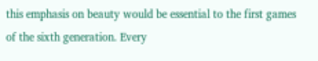this emphasis on beauty would be essential to the first games of the sixth generation. Every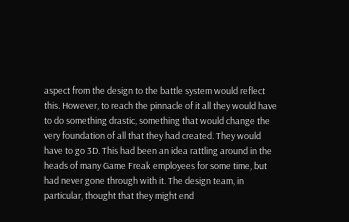aspect from the design to the battle system would reflect this. However, to reach the pinnacle of it all they would have to do something drastic, something that would change the very foundation of all that they had created. They would have to go 3D. This had been an idea rattling around in the heads of many Game Freak employees for some time, but had never gone through with it. The design team, in particular, thought that they might end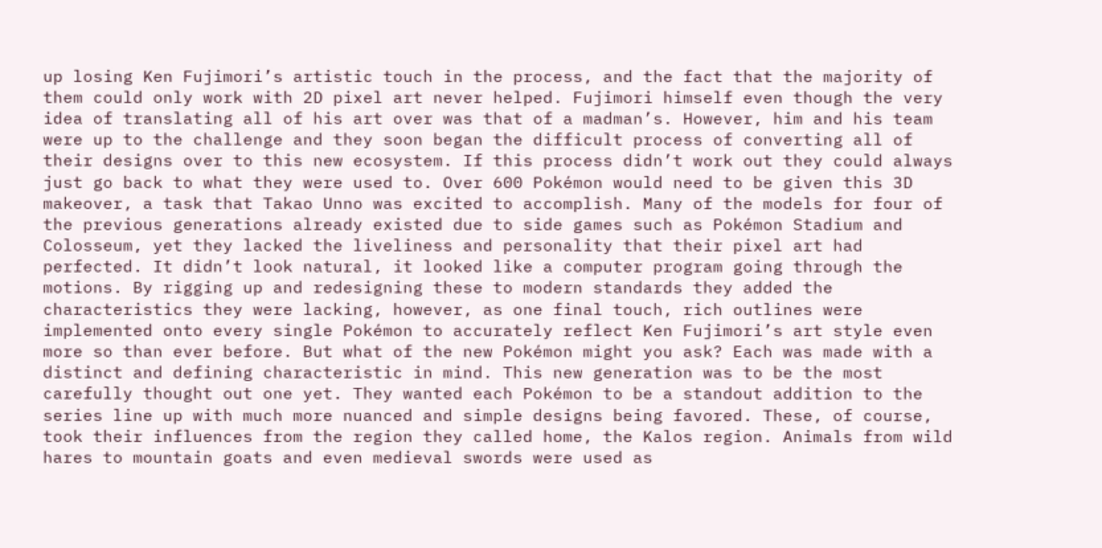up losing Ken Fujimori’s artistic touch in the process, and the fact that the majority of them could only work with 2D pixel art never helped. Fujimori himself even though the very idea of translating all of his art over was that of a madman’s. However, him and his team were up to the challenge and they soon began the difficult process of converting all of their designs over to this new ecosystem. If this process didn’t work out they could always just go back to what they were used to. Over 600 Pokémon would need to be given this 3D makeover, a task that Takao Unno was excited to accomplish. Many of the models for four of the previous generations already existed due to side games such as Pokémon Stadium and Colosseum, yet they lacked the liveliness and personality that their pixel art had perfected. It didn’t look natural, it looked like a computer program going through the motions. By rigging up and redesigning these to modern standards they added the characteristics they were lacking, however, as one final touch, rich outlines were implemented onto every single Pokémon to accurately reflect Ken Fujimori’s art style even more so than ever before. But what of the new Pokémon might you ask? Each was made with a distinct and defining characteristic in mind. This new generation was to be the most carefully thought out one yet. They wanted each Pokémon to be a standout addition to the series line up with much more nuanced and simple designs being favored. These, of course, took their influences from the region they called home, the Kalos region. Animals from wild hares to mountain goats and even medieval swords were used as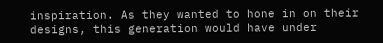inspiration. As they wanted to hone in on their designs, this generation would have under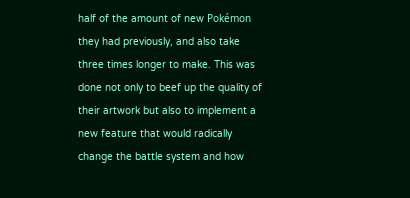half of the amount of new Pokémon they had previously, and also take three times longer to make. This was done not only to beef up the quality of their artwork but also to implement a new feature that would radically change the battle system and how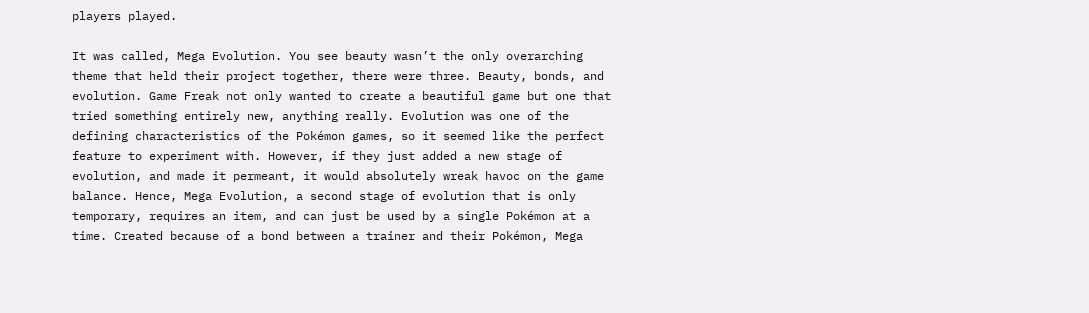players played.

It was called, Mega Evolution. You see beauty wasn’t the only overarching theme that held their project together, there were three. Beauty, bonds, and evolution. Game Freak not only wanted to create a beautiful game but one that tried something entirely new, anything really. Evolution was one of the defining characteristics of the Pokémon games, so it seemed like the perfect feature to experiment with. However, if they just added a new stage of evolution, and made it permeant, it would absolutely wreak havoc on the game balance. Hence, Mega Evolution, a second stage of evolution that is only temporary, requires an item, and can just be used by a single Pokémon at a time. Created because of a bond between a trainer and their Pokémon, Mega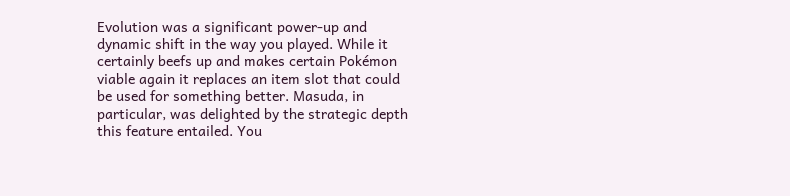Evolution was a significant power-up and dynamic shift in the way you played. While it certainly beefs up and makes certain Pokémon viable again it replaces an item slot that could be used for something better. Masuda, in particular, was delighted by the strategic depth this feature entailed. You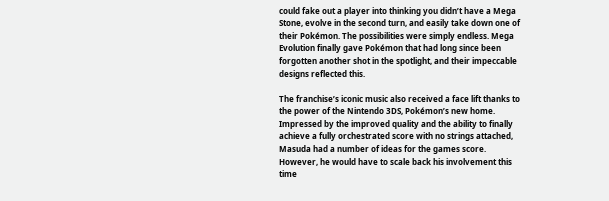could fake out a player into thinking you didn’t have a Mega Stone, evolve in the second turn, and easily take down one of their Pokémon. The possibilities were simply endless. Mega Evolution finally gave Pokémon that had long since been forgotten another shot in the spotlight, and their impeccable designs reflected this.

The franchise’s iconic music also received a face lift thanks to the power of the Nintendo 3DS, Pokémon’s new home. Impressed by the improved quality and the ability to finally achieve a fully orchestrated score with no strings attached, Masuda had a number of ideas for the games score. However, he would have to scale back his involvement this time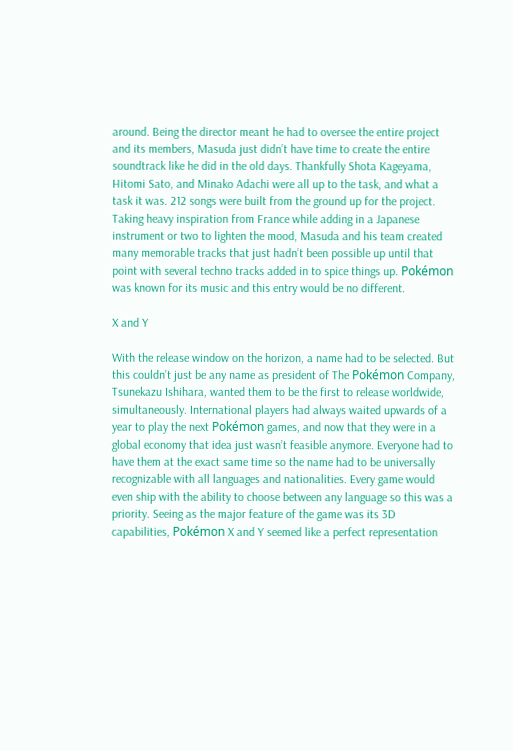around. Being the director meant he had to oversee the entire project and its members, Masuda just didn’t have time to create the entire soundtrack like he did in the old days. Thankfully Shota Kageyama, Hitomi Sato, and Minako Adachi were all up to the task, and what a task it was. 212 songs were built from the ground up for the project. Taking heavy inspiration from France while adding in a Japanese instrument or two to lighten the mood, Masuda and his team created many memorable tracks that just hadn’t been possible up until that point with several techno tracks added in to spice things up. Pokémon was known for its music and this entry would be no different.

X and Y

With the release window on the horizon, a name had to be selected. But this couldn’t just be any name as president of The Pokémon Company, Tsunekazu Ishihara, wanted them to be the first to release worldwide, simultaneously. International players had always waited upwards of a year to play the next Pokémon games, and now that they were in a global economy that idea just wasn’t feasible anymore. Everyone had to have them at the exact same time so the name had to be universally recognizable with all languages and nationalities. Every game would even ship with the ability to choose between any language so this was a priority. Seeing as the major feature of the game was its 3D capabilities, Pokémon X and Y seemed like a perfect representation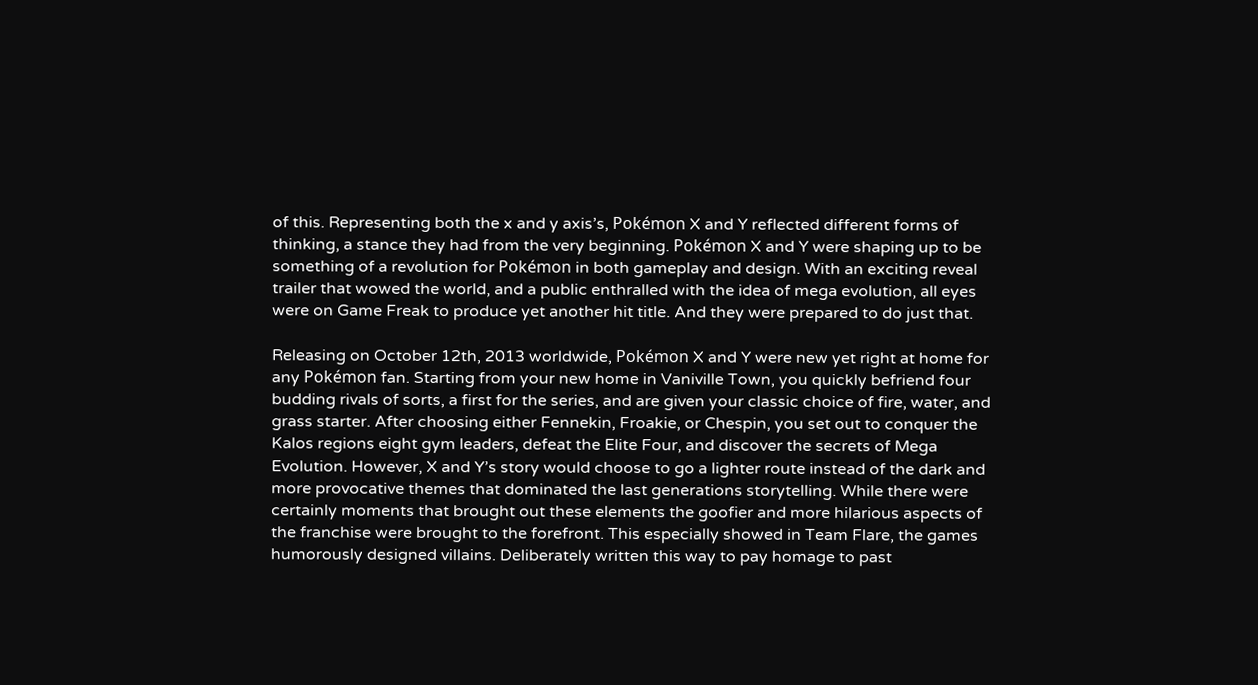of this. Representing both the x and y axis’s, Pokémon X and Y reflected different forms of thinking, a stance they had from the very beginning. Pokémon X and Y were shaping up to be something of a revolution for Pokémon in both gameplay and design. With an exciting reveal trailer that wowed the world, and a public enthralled with the idea of mega evolution, all eyes were on Game Freak to produce yet another hit title. And they were prepared to do just that.

Releasing on October 12th, 2013 worldwide, Pokémon X and Y were new yet right at home for any Pokémon fan. Starting from your new home in Vaniville Town, you quickly befriend four budding rivals of sorts, a first for the series, and are given your classic choice of fire, water, and grass starter. After choosing either Fennekin, Froakie, or Chespin, you set out to conquer the Kalos regions eight gym leaders, defeat the Elite Four, and discover the secrets of Mega Evolution. However, X and Y’s story would choose to go a lighter route instead of the dark and more provocative themes that dominated the last generations storytelling. While there were certainly moments that brought out these elements the goofier and more hilarious aspects of the franchise were brought to the forefront. This especially showed in Team Flare, the games humorously designed villains. Deliberately written this way to pay homage to past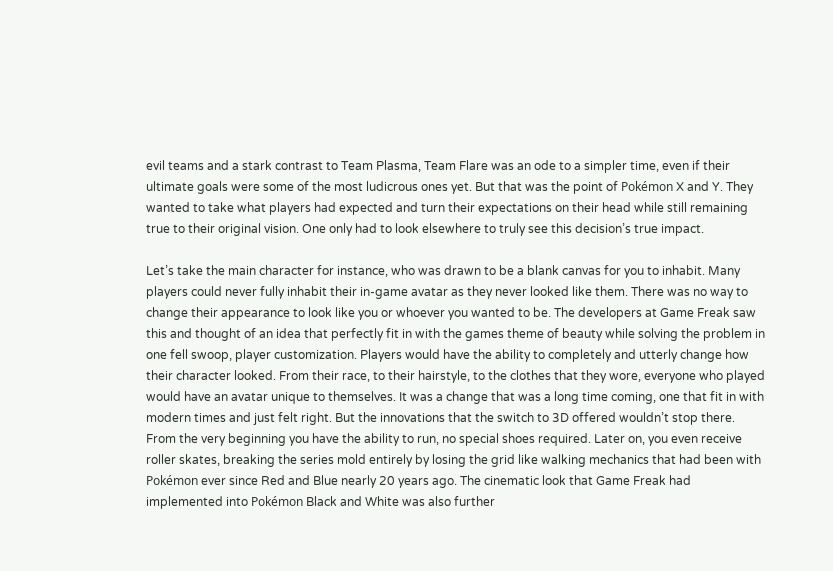evil teams and a stark contrast to Team Plasma, Team Flare was an ode to a simpler time, even if their ultimate goals were some of the most ludicrous ones yet. But that was the point of Pokémon X and Y. They wanted to take what players had expected and turn their expectations on their head while still remaining true to their original vision. One only had to look elsewhere to truly see this decision’s true impact.

Let’s take the main character for instance, who was drawn to be a blank canvas for you to inhabit. Many players could never fully inhabit their in-game avatar as they never looked like them. There was no way to change their appearance to look like you or whoever you wanted to be. The developers at Game Freak saw this and thought of an idea that perfectly fit in with the games theme of beauty while solving the problem in one fell swoop, player customization. Players would have the ability to completely and utterly change how their character looked. From their race, to their hairstyle, to the clothes that they wore, everyone who played would have an avatar unique to themselves. It was a change that was a long time coming, one that fit in with modern times and just felt right. But the innovations that the switch to 3D offered wouldn’t stop there. From the very beginning you have the ability to run, no special shoes required. Later on, you even receive roller skates, breaking the series mold entirely by losing the grid like walking mechanics that had been with Pokémon ever since Red and Blue nearly 20 years ago. The cinematic look that Game Freak had implemented into Pokémon Black and White was also further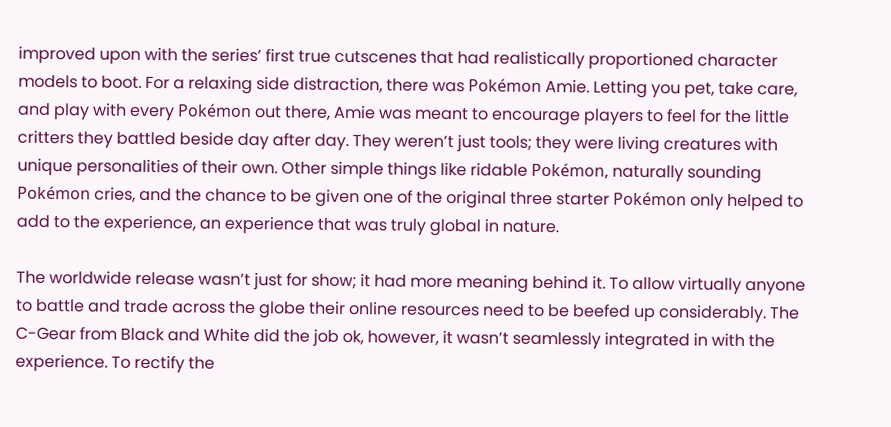improved upon with the series’ first true cutscenes that had realistically proportioned character models to boot. For a relaxing side distraction, there was Pokémon Amie. Letting you pet, take care, and play with every Pokémon out there, Amie was meant to encourage players to feel for the little critters they battled beside day after day. They weren’t just tools; they were living creatures with unique personalities of their own. Other simple things like ridable Pokémon, naturally sounding Pokémon cries, and the chance to be given one of the original three starter Pokémon only helped to add to the experience, an experience that was truly global in nature.

The worldwide release wasn’t just for show; it had more meaning behind it. To allow virtually anyone to battle and trade across the globe their online resources need to be beefed up considerably. The C-Gear from Black and White did the job ok, however, it wasn’t seamlessly integrated in with the experience. To rectify the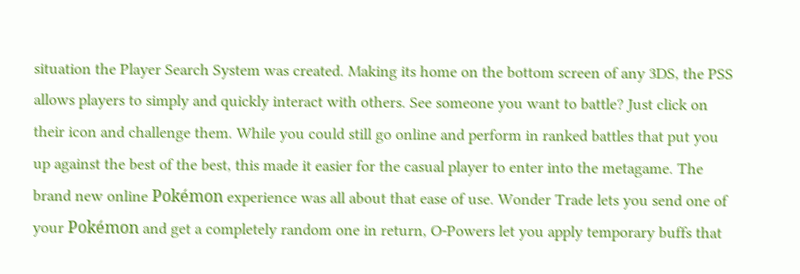situation the Player Search System was created. Making its home on the bottom screen of any 3DS, the PSS allows players to simply and quickly interact with others. See someone you want to battle? Just click on their icon and challenge them. While you could still go online and perform in ranked battles that put you up against the best of the best, this made it easier for the casual player to enter into the metagame. The brand new online Pokémon experience was all about that ease of use. Wonder Trade lets you send one of your Pokémon and get a completely random one in return, O-Powers let you apply temporary buffs that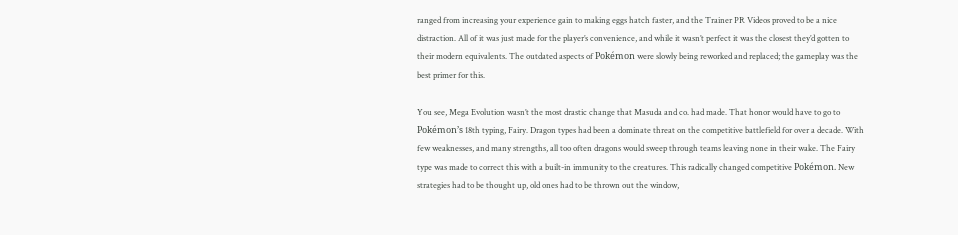ranged from increasing your experience gain to making eggs hatch faster, and the Trainer PR Videos proved to be a nice distraction. All of it was just made for the player’s convenience, and while it wasn’t perfect it was the closest they’d gotten to their modern equivalents. The outdated aspects of Pokémon were slowly being reworked and replaced; the gameplay was the best primer for this.

You see, Mega Evolution wasn’t the most drastic change that Masuda and co. had made. That honor would have to go to Pokémon’s 18th typing, Fairy. Dragon types had been a dominate threat on the competitive battlefield for over a decade. With few weaknesses, and many strengths, all too often dragons would sweep through teams leaving none in their wake. The Fairy type was made to correct this with a built-in immunity to the creatures. This radically changed competitive Pokémon. New strategies had to be thought up, old ones had to be thrown out the window,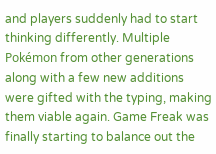and players suddenly had to start thinking differently. Multiple Pokémon from other generations along with a few new additions were gifted with the typing, making them viable again. Game Freak was finally starting to balance out the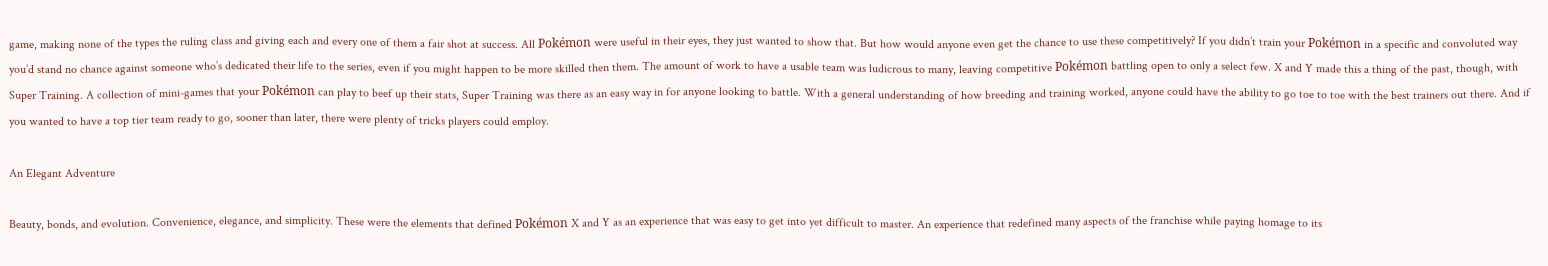game, making none of the types the ruling class and giving each and every one of them a fair shot at success. All Pokémon were useful in their eyes, they just wanted to show that. But how would anyone even get the chance to use these competitively? If you didn’t train your Pokémon in a specific and convoluted way you’d stand no chance against someone who’s dedicated their life to the series, even if you might happen to be more skilled then them. The amount of work to have a usable team was ludicrous to many, leaving competitive Pokémon battling open to only a select few. X and Y made this a thing of the past, though, with Super Training. A collection of mini-games that your Pokémon can play to beef up their stats, Super Training was there as an easy way in for anyone looking to battle. With a general understanding of how breeding and training worked, anyone could have the ability to go toe to toe with the best trainers out there. And if you wanted to have a top tier team ready to go, sooner than later, there were plenty of tricks players could employ.

An Elegant Adventure

Beauty, bonds, and evolution. Convenience, elegance, and simplicity. These were the elements that defined Pokémon X and Y as an experience that was easy to get into yet difficult to master. An experience that redefined many aspects of the franchise while paying homage to its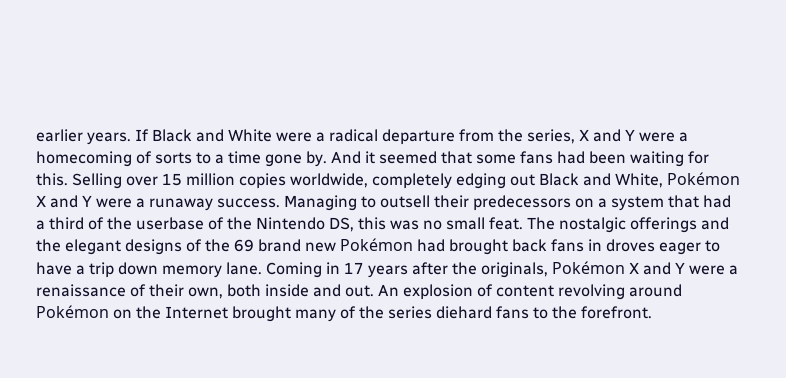earlier years. If Black and White were a radical departure from the series, X and Y were a homecoming of sorts to a time gone by. And it seemed that some fans had been waiting for this. Selling over 15 million copies worldwide, completely edging out Black and White, Pokémon X and Y were a runaway success. Managing to outsell their predecessors on a system that had a third of the userbase of the Nintendo DS, this was no small feat. The nostalgic offerings and the elegant designs of the 69 brand new Pokémon had brought back fans in droves eager to have a trip down memory lane. Coming in 17 years after the originals, Pokémon X and Y were a renaissance of their own, both inside and out. An explosion of content revolving around Pokémon on the Internet brought many of the series diehard fans to the forefront.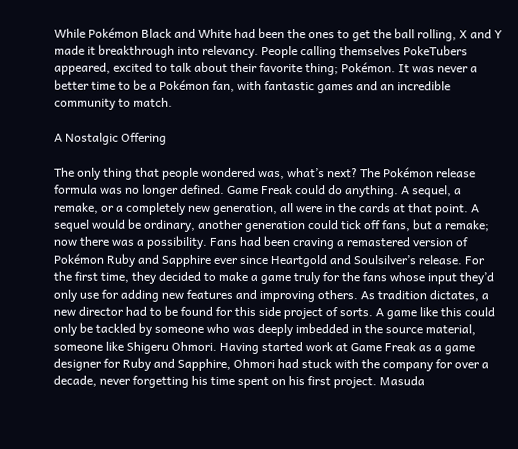While Pokémon Black and White had been the ones to get the ball rolling, X and Y made it breakthrough into relevancy. People calling themselves PokeTubers appeared, excited to talk about their favorite thing; Pokémon. It was never a better time to be a Pokémon fan, with fantastic games and an incredible community to match.

A Nostalgic Offering

The only thing that people wondered was, what’s next? The Pokémon release formula was no longer defined. Game Freak could do anything. A sequel, a remake, or a completely new generation, all were in the cards at that point. A sequel would be ordinary, another generation could tick off fans, but a remake; now there was a possibility. Fans had been craving a remastered version of Pokémon Ruby and Sapphire ever since Heartgold and Soulsilver’s release. For the first time, they decided to make a game truly for the fans whose input they’d only use for adding new features and improving others. As tradition dictates, a new director had to be found for this side project of sorts. A game like this could only be tackled by someone who was deeply imbedded in the source material, someone like Shigeru Ohmori. Having started work at Game Freak as a game designer for Ruby and Sapphire, Ohmori had stuck with the company for over a decade, never forgetting his time spent on his first project. Masuda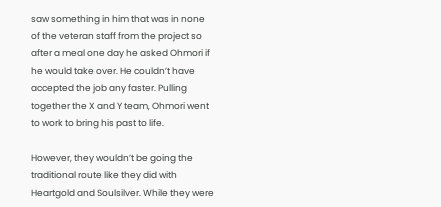saw something in him that was in none of the veteran staff from the project so after a meal one day he asked Ohmori if he would take over. He couldn’t have accepted the job any faster. Pulling together the X and Y team, Ohmori went to work to bring his past to life.

However, they wouldn’t be going the traditional route like they did with Heartgold and Soulsilver. While they were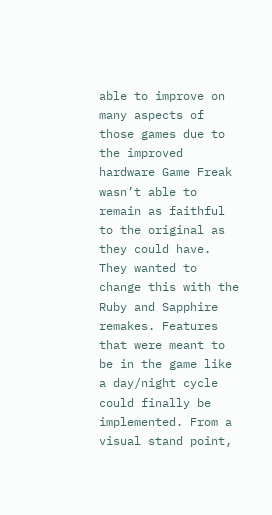able to improve on many aspects of those games due to the improved hardware Game Freak wasn’t able to remain as faithful to the original as they could have. They wanted to change this with the Ruby and Sapphire remakes. Features that were meant to be in the game like a day/night cycle could finally be implemented. From a visual stand point,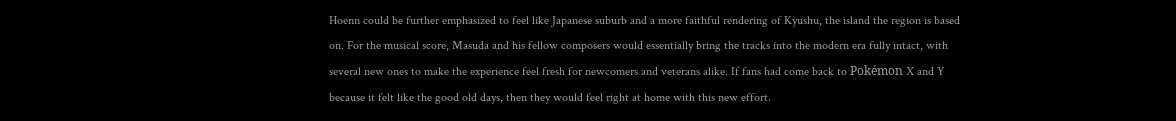Hoenn could be further emphasized to feel like Japanese suburb and a more faithful rendering of Kyushu, the island the region is based on. For the musical score, Masuda and his fellow composers would essentially bring the tracks into the modern era fully intact, with several new ones to make the experience feel fresh for newcomers and veterans alike. If fans had come back to Pokémon X and Y because it felt like the good old days, then they would feel right at home with this new effort.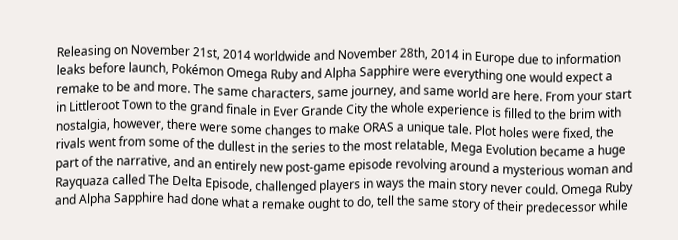Releasing on November 21st, 2014 worldwide and November 28th, 2014 in Europe due to information leaks before launch, Pokémon Omega Ruby and Alpha Sapphire were everything one would expect a remake to be and more. The same characters, same journey, and same world are here. From your start in Littleroot Town to the grand finale in Ever Grande City the whole experience is filled to the brim with nostalgia, however, there were some changes to make ORAS a unique tale. Plot holes were fixed, the rivals went from some of the dullest in the series to the most relatable, Mega Evolution became a huge part of the narrative, and an entirely new post-game episode revolving around a mysterious woman and Rayquaza called The Delta Episode, challenged players in ways the main story never could. Omega Ruby and Alpha Sapphire had done what a remake ought to do, tell the same story of their predecessor while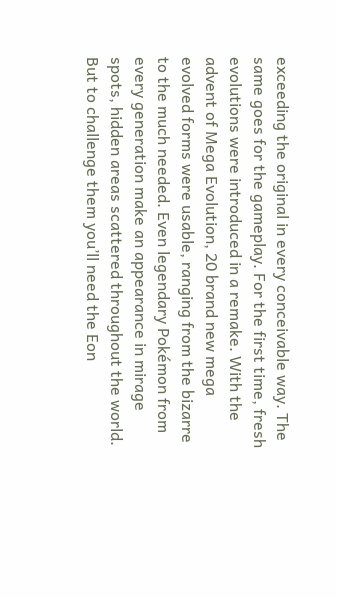exceeding the original in every conceivable way. The same goes for the gameplay. For the first time, fresh evolutions were introduced in a remake. With the advent of Mega Evolution, 20 brand new mega evolved forms were usable, ranging from the bizarre to the much needed. Even legendary Pokémon from every generation make an appearance in mirage spots, hidden areas scattered throughout the world. But to challenge them you’ll need the Eon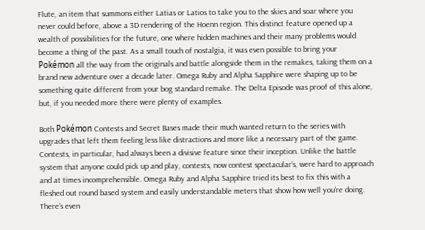Flute, an item that summons either Latias or Latios to take you to the skies and soar where you never could before, above a 3D rendering of the Hoenn region. This distinct feature opened up a wealth of possibilities for the future, one where hidden machines and their many problems would become a thing of the past. As a small touch of nostalgia, it was even possible to bring your Pokémon all the way from the originals and battle alongside them in the remakes, taking them on a brand new adventure over a decade later. Omega Ruby and Alpha Sapphire were shaping up to be something quite different from your bog standard remake. The Delta Episode was proof of this alone, but, if you needed more there were plenty of examples.

Both Pokémon Contests and Secret Bases made their much wanted return to the series with upgrades that left them feeling less like distractions and more like a necessary part of the game. Contests, in particular, had always been a divisive feature since their inception. Unlike the battle system that anyone could pick up and play, contests, now contest spectacular’s, were hard to approach and at times incomprehensible. Omega Ruby and Alpha Sapphire tried its best to fix this with a fleshed out round based system and easily understandable meters that show how well you’re doing. There’s even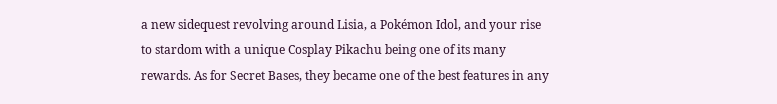a new sidequest revolving around Lisia, a Pokémon Idol, and your rise to stardom with a unique Cosplay Pikachu being one of its many rewards. As for Secret Bases, they became one of the best features in any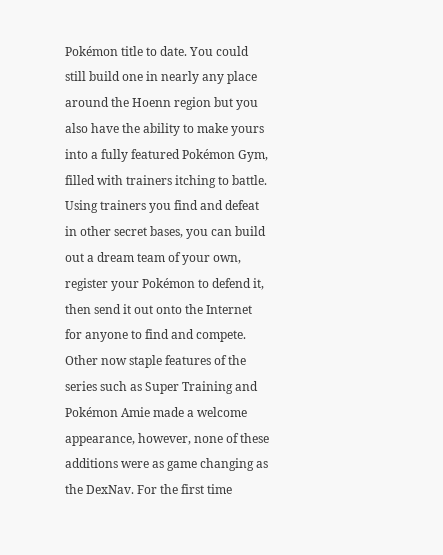Pokémon title to date. You could still build one in nearly any place around the Hoenn region but you also have the ability to make yours into a fully featured Pokémon Gym, filled with trainers itching to battle. Using trainers you find and defeat in other secret bases, you can build out a dream team of your own, register your Pokémon to defend it, then send it out onto the Internet for anyone to find and compete. Other now staple features of the series such as Super Training and Pokémon Amie made a welcome appearance, however, none of these additions were as game changing as the DexNav. For the first time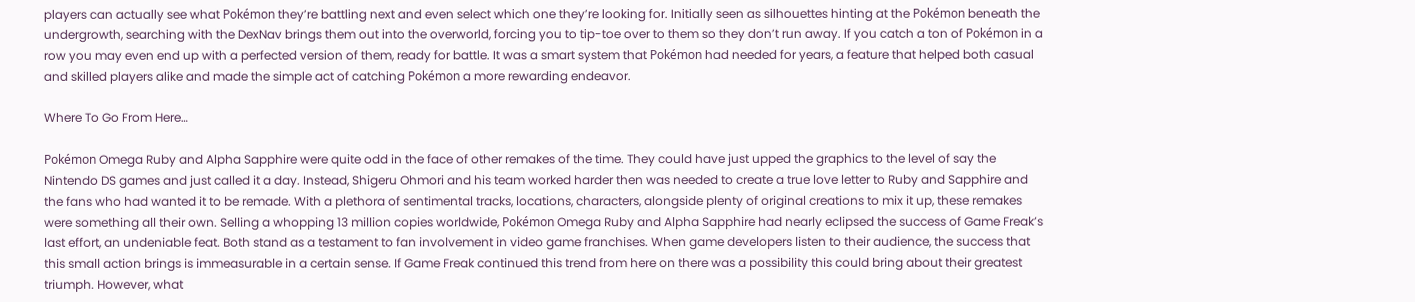players can actually see what Pokémon they’re battling next and even select which one they’re looking for. Initially seen as silhouettes hinting at the Pokémon beneath the undergrowth, searching with the DexNav brings them out into the overworld, forcing you to tip-toe over to them so they don’t run away. If you catch a ton of Pokémon in a row you may even end up with a perfected version of them, ready for battle. It was a smart system that Pokémon had needed for years, a feature that helped both casual and skilled players alike and made the simple act of catching Pokémon a more rewarding endeavor.

Where To Go From Here…

Pokémon Omega Ruby and Alpha Sapphire were quite odd in the face of other remakes of the time. They could have just upped the graphics to the level of say the Nintendo DS games and just called it a day. Instead, Shigeru Ohmori and his team worked harder then was needed to create a true love letter to Ruby and Sapphire and the fans who had wanted it to be remade. With a plethora of sentimental tracks, locations, characters, alongside plenty of original creations to mix it up, these remakes were something all their own. Selling a whopping 13 million copies worldwide, Pokémon Omega Ruby and Alpha Sapphire had nearly eclipsed the success of Game Freak’s last effort, an undeniable feat. Both stand as a testament to fan involvement in video game franchises. When game developers listen to their audience, the success that this small action brings is immeasurable in a certain sense. If Game Freak continued this trend from here on there was a possibility this could bring about their greatest triumph. However, what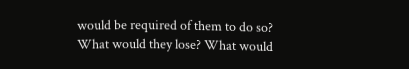would be required of them to do so? What would they lose? What would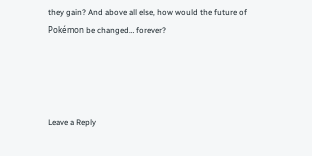they gain? And above all else, how would the future of Pokémon be changed… forever?




Leave a Reply